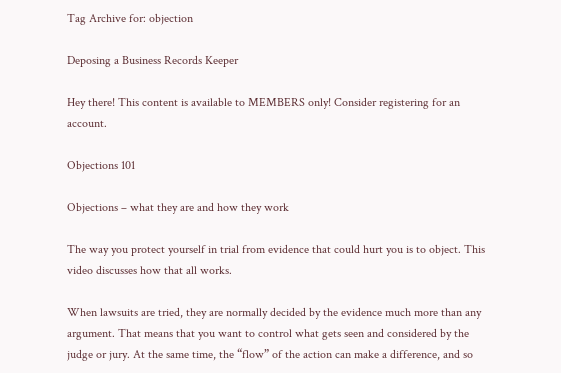Tag Archive for: objection

Deposing a Business Records Keeper

Hey there! This content is available to MEMBERS only! Consider registering for an account.

Objections 101

Objections – what they are and how they work

The way you protect yourself in trial from evidence that could hurt you is to object. This video discusses how that all works.

When lawsuits are tried, they are normally decided by the evidence much more than any argument. That means that you want to control what gets seen and considered by the judge or jury. At the same time, the “flow” of the action can make a difference, and so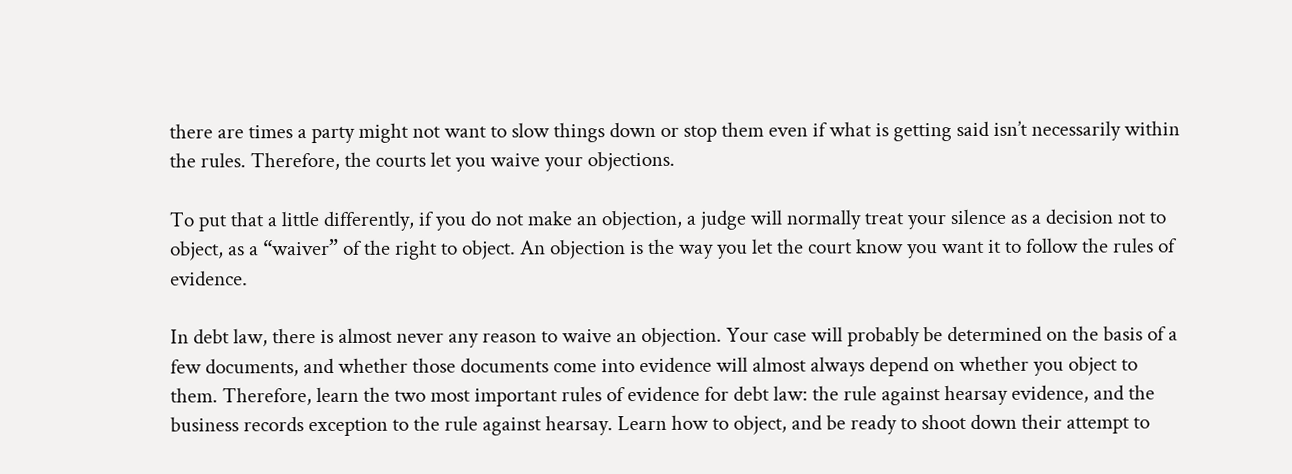there are times a party might not want to slow things down or stop them even if what is getting said isn’t necessarily within the rules. Therefore, the courts let you waive your objections.

To put that a little differently, if you do not make an objection, a judge will normally treat your silence as a decision not to object, as a “waiver” of the right to object. An objection is the way you let the court know you want it to follow the rules of evidence.

In debt law, there is almost never any reason to waive an objection. Your case will probably be determined on the basis of a few documents, and whether those documents come into evidence will almost always depend on whether you object to them. Therefore, learn the two most important rules of evidence for debt law: the rule against hearsay evidence, and the business records exception to the rule against hearsay. Learn how to object, and be ready to shoot down their attempt to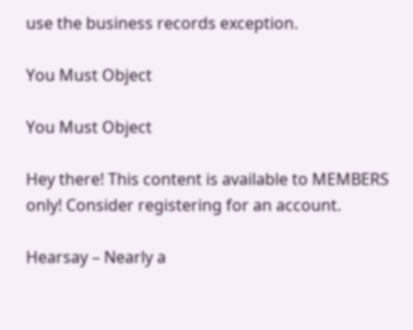use the business records exception.

You Must Object

You Must Object

Hey there! This content is available to MEMBERS only! Consider registering for an account.

Hearsay – Nearly a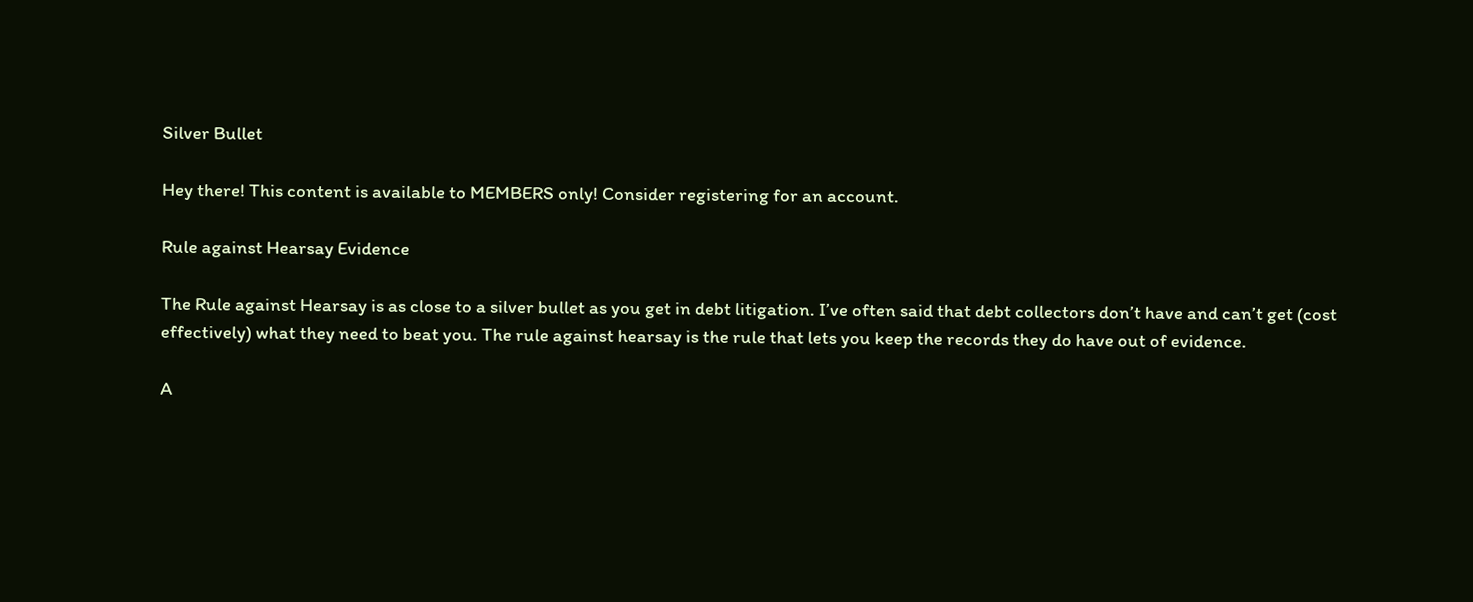Silver Bullet

Hey there! This content is available to MEMBERS only! Consider registering for an account.

Rule against Hearsay Evidence

The Rule against Hearsay is as close to a silver bullet as you get in debt litigation. I’ve often said that debt collectors don’t have and can’t get (cost effectively) what they need to beat you. The rule against hearsay is the rule that lets you keep the records they do have out of evidence.

A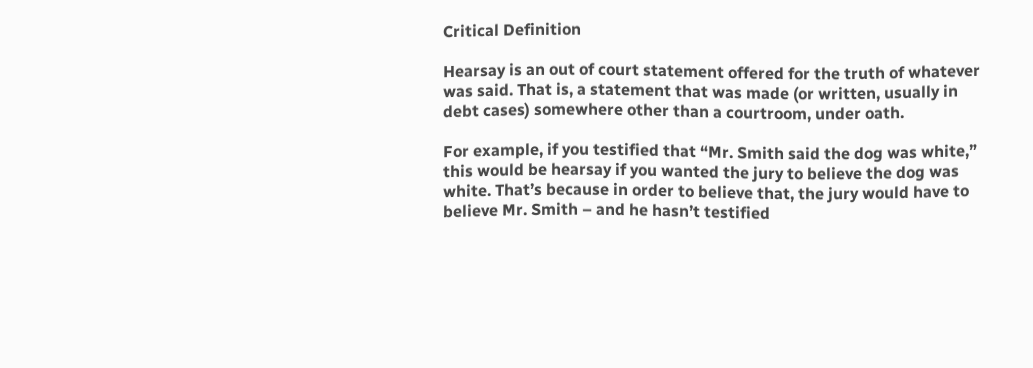Critical Definition

Hearsay is an out of court statement offered for the truth of whatever was said. That is, a statement that was made (or written, usually in debt cases) somewhere other than a courtroom, under oath.

For example, if you testified that “Mr. Smith said the dog was white,” this would be hearsay if you wanted the jury to believe the dog was white. That’s because in order to believe that, the jury would have to believe Mr. Smith – and he hasn’t testified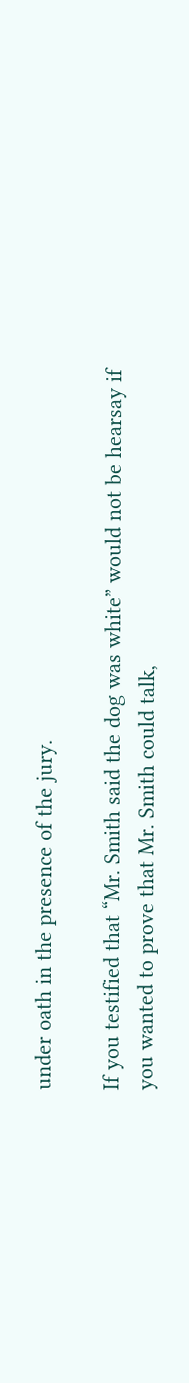under oath in the presence of the jury.

If you testified that “Mr. Smith said the dog was white” would not be hearsay if you wanted to prove that Mr. Smith could talk,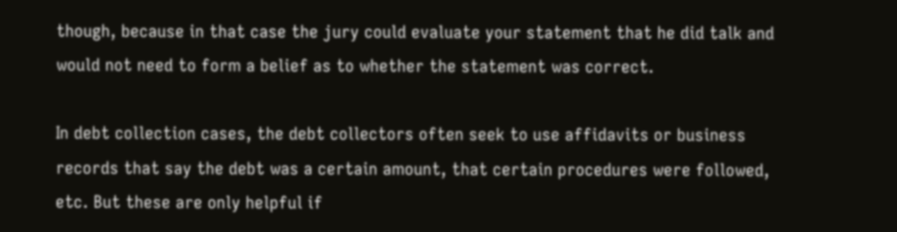though, because in that case the jury could evaluate your statement that he did talk and would not need to form a belief as to whether the statement was correct.

In debt collection cases, the debt collectors often seek to use affidavits or business records that say the debt was a certain amount, that certain procedures were followed, etc. But these are only helpful if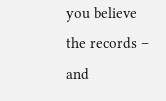you believe the records – and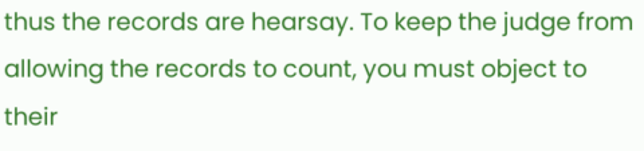thus the records are hearsay. To keep the judge from allowing the records to count, you must object to their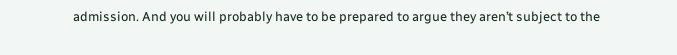admission. And you will probably have to be prepared to argue they aren’t subject to the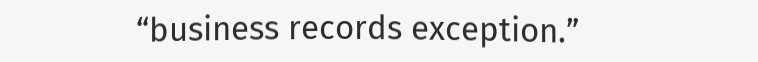“business records exception.”